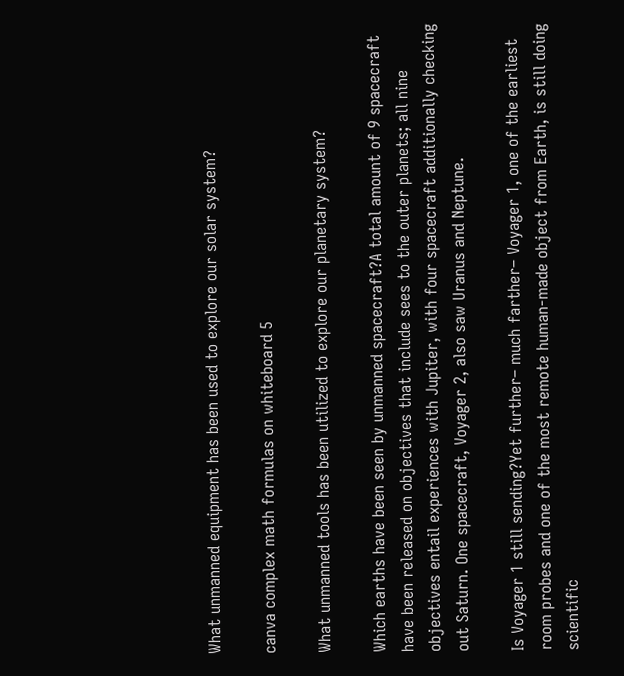What unmanned equipment has been used to explore our solar system?

canva complex math formulas on whiteboard 5

What unmanned tools has been utilized to explore our planetary system?

Which earths have been seen by unmanned spacecraft?A total amount of 9 spacecraft have been released on objectives that include sees to the outer planets; all nine objectives entail experiences with Jupiter, with four spacecraft additionally checking out Saturn. One spacecraft, Voyager 2, also saw Uranus and Neptune.

Is Voyager 1 still sending?Yet further– much farther– Voyager 1, one of the earliest room probes and one of the most remote human-made object from Earth, is still doing scientific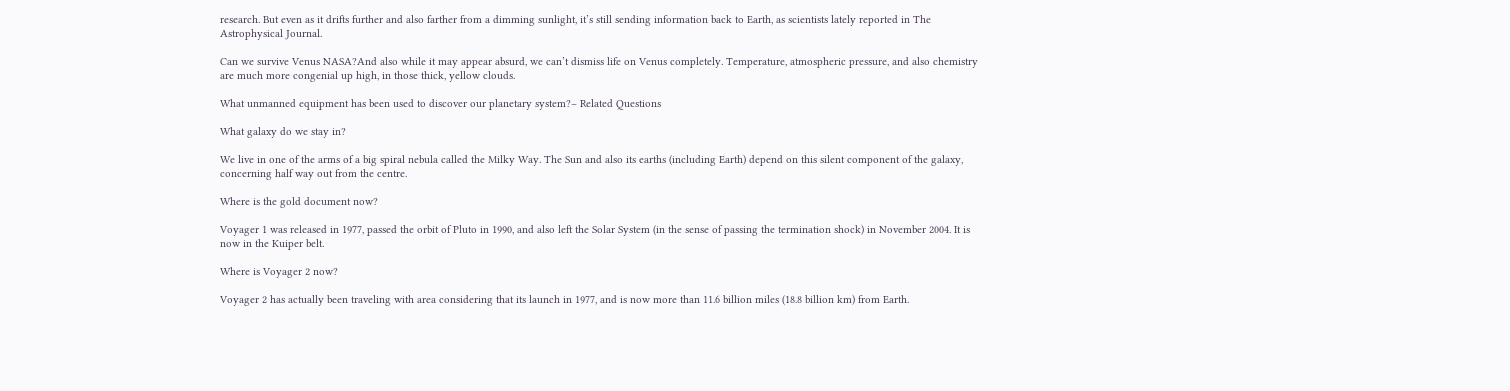research. But even as it drifts further and also farther from a dimming sunlight, it’s still sending information back to Earth, as scientists lately reported in The Astrophysical Journal.

Can we survive Venus NASA?And also while it may appear absurd, we can’t dismiss life on Venus completely. Temperature, atmospheric pressure, and also chemistry are much more congenial up high, in those thick, yellow clouds.

What unmanned equipment has been used to discover our planetary system?– Related Questions

What galaxy do we stay in?

We live in one of the arms of a big spiral nebula called the Milky Way. The Sun and also its earths (including Earth) depend on this silent component of the galaxy, concerning half way out from the centre.

Where is the gold document now?

Voyager 1 was released in 1977, passed the orbit of Pluto in 1990, and also left the Solar System (in the sense of passing the termination shock) in November 2004. It is now in the Kuiper belt.

Where is Voyager 2 now?

Voyager 2 has actually been traveling with area considering that its launch in 1977, and is now more than 11.6 billion miles (18.8 billion km) from Earth.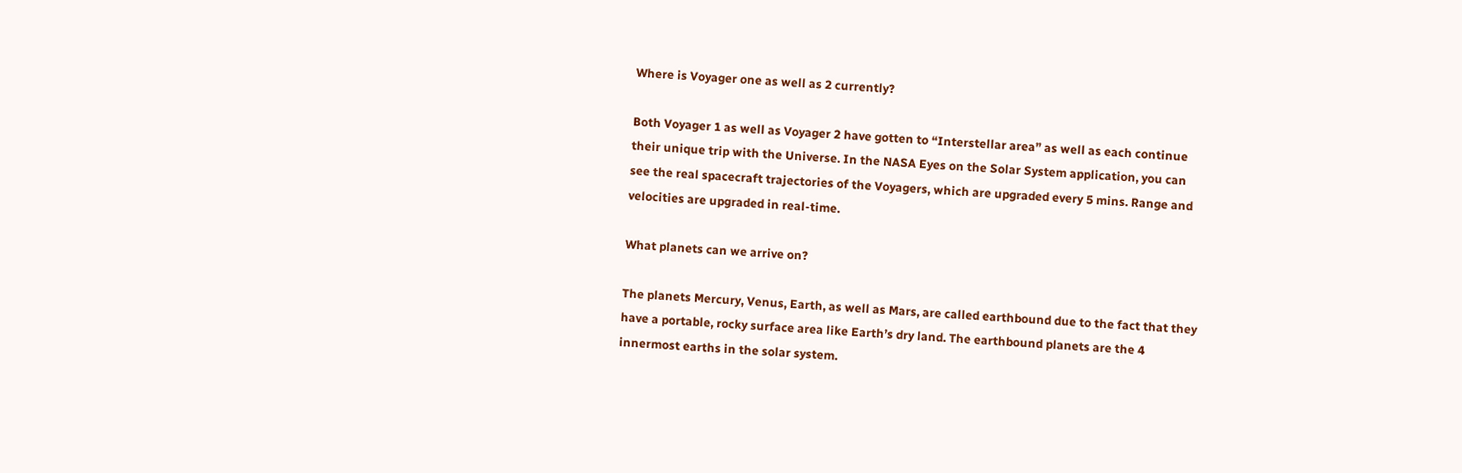Where is Voyager one as well as 2 currently?

Both Voyager 1 as well as Voyager 2 have gotten to “Interstellar area” as well as each continue their unique trip with the Universe. In the NASA Eyes on the Solar System application, you can see the real spacecraft trajectories of the Voyagers, which are upgraded every 5 mins. Range and velocities are upgraded in real-time.

What planets can we arrive on?

The planets Mercury, Venus, Earth, as well as Mars, are called earthbound due to the fact that they have a portable, rocky surface area like Earth’s dry land. The earthbound planets are the 4 innermost earths in the solar system.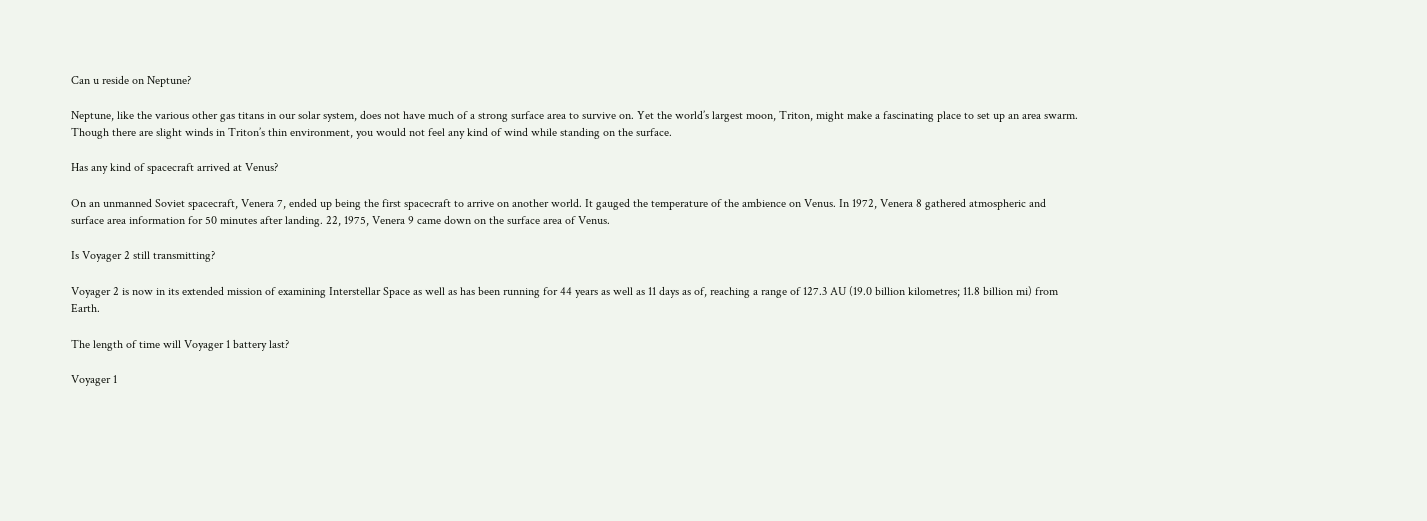Can u reside on Neptune?

Neptune, like the various other gas titans in our solar system, does not have much of a strong surface area to survive on. Yet the world’s largest moon, Triton, might make a fascinating place to set up an area swarm. Though there are slight winds in Triton’s thin environment, you would not feel any kind of wind while standing on the surface.

Has any kind of spacecraft arrived at Venus?

On an unmanned Soviet spacecraft, Venera 7, ended up being the first spacecraft to arrive on another world. It gauged the temperature of the ambience on Venus. In 1972, Venera 8 gathered atmospheric and surface area information for 50 minutes after landing. 22, 1975, Venera 9 came down on the surface area of Venus.

Is Voyager 2 still transmitting?

Voyager 2 is now in its extended mission of examining Interstellar Space as well as has been running for 44 years as well as 11 days as of, reaching a range of 127.3 AU (19.0 billion kilometres; 11.8 billion mi) from Earth.

The length of time will Voyager 1 battery last?

Voyager 1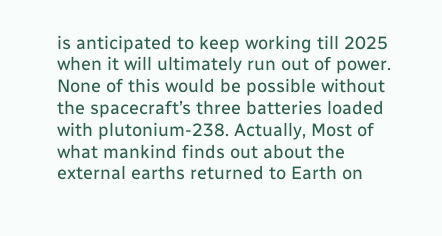is anticipated to keep working till 2025 when it will ultimately run out of power. None of this would be possible without the spacecraft’s three batteries loaded with plutonium-238. Actually, Most of what mankind finds out about the external earths returned to Earth on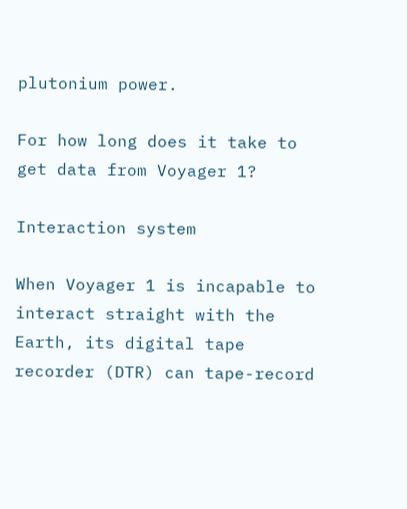plutonium power.

For how long does it take to get data from Voyager 1?

Interaction system

When Voyager 1 is incapable to interact straight with the Earth, its digital tape recorder (DTR) can tape-record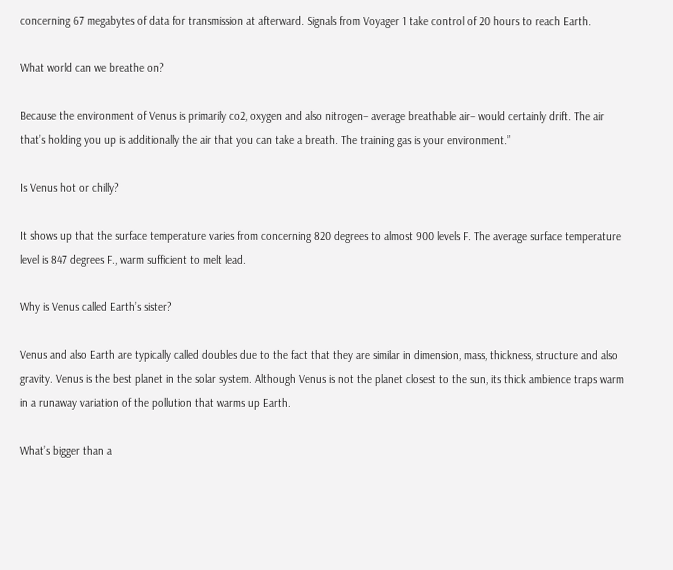concerning 67 megabytes of data for transmission at afterward. Signals from Voyager 1 take control of 20 hours to reach Earth.

What world can we breathe on?

Because the environment of Venus is primarily co2, oxygen and also nitrogen– average breathable air– would certainly drift. The air that’s holding you up is additionally the air that you can take a breath. The training gas is your environment.”

Is Venus hot or chilly?

It shows up that the surface temperature varies from concerning 820 degrees to almost 900 levels F. The average surface temperature level is 847 degrees F., warm sufficient to melt lead.

Why is Venus called Earth’s sister?

Venus and also Earth are typically called doubles due to the fact that they are similar in dimension, mass, thickness, structure and also gravity. Venus is the best planet in the solar system. Although Venus is not the planet closest to the sun, its thick ambience traps warm in a runaway variation of the pollution that warms up Earth.

What’s bigger than a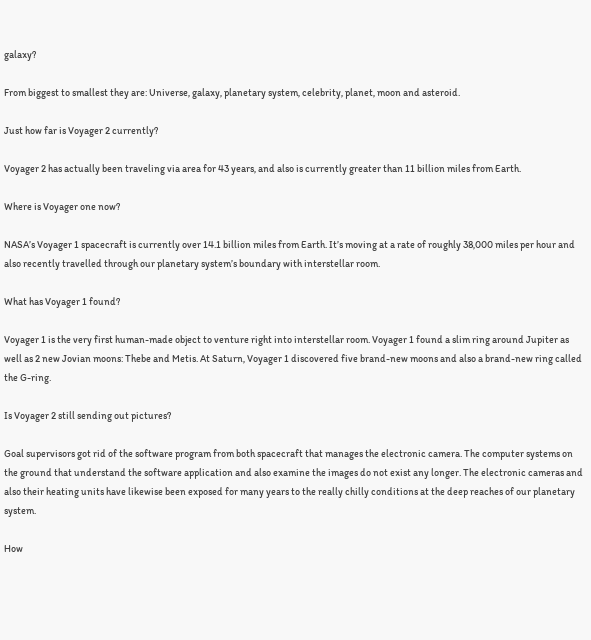galaxy?

From biggest to smallest they are: Universe, galaxy, planetary system, celebrity, planet, moon and asteroid.

Just how far is Voyager 2 currently?

Voyager 2 has actually been traveling via area for 43 years, and also is currently greater than 11 billion miles from Earth.

Where is Voyager one now?

NASA’s Voyager 1 spacecraft is currently over 14.1 billion miles from Earth. It’s moving at a rate of roughly 38,000 miles per hour and also recently travelled through our planetary system’s boundary with interstellar room.

What has Voyager 1 found?

Voyager 1 is the very first human-made object to venture right into interstellar room. Voyager 1 found a slim ring around Jupiter as well as 2 new Jovian moons: Thebe and Metis. At Saturn, Voyager 1 discovered five brand-new moons and also a brand-new ring called the G-ring.

Is Voyager 2 still sending out pictures?

Goal supervisors got rid of the software program from both spacecraft that manages the electronic camera. The computer systems on the ground that understand the software application and also examine the images do not exist any longer. The electronic cameras and also their heating units have likewise been exposed for many years to the really chilly conditions at the deep reaches of our planetary system.

How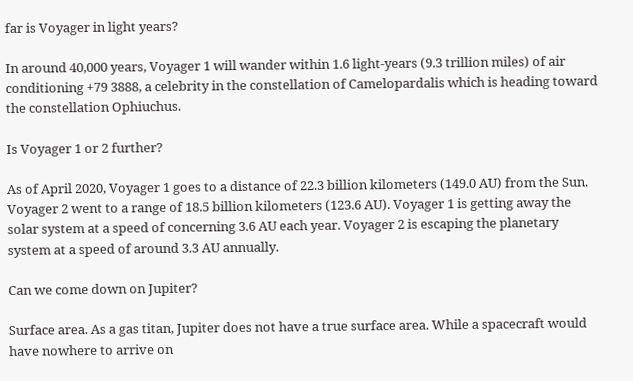far is Voyager in light years?

In around 40,000 years, Voyager 1 will wander within 1.6 light-years (9.3 trillion miles) of air conditioning +79 3888, a celebrity in the constellation of Camelopardalis which is heading toward the constellation Ophiuchus.

Is Voyager 1 or 2 further?

As of April 2020, Voyager 1 goes to a distance of 22.3 billion kilometers (149.0 AU) from the Sun. Voyager 2 went to a range of 18.5 billion kilometers (123.6 AU). Voyager 1 is getting away the solar system at a speed of concerning 3.6 AU each year. Voyager 2 is escaping the planetary system at a speed of around 3.3 AU annually.

Can we come down on Jupiter?

Surface area. As a gas titan, Jupiter does not have a true surface area. While a spacecraft would have nowhere to arrive on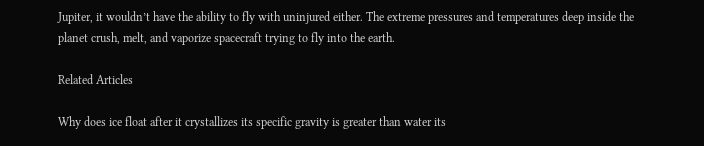Jupiter, it wouldn’t have the ability to fly with uninjured either. The extreme pressures and temperatures deep inside the planet crush, melt, and vaporize spacecraft trying to fly into the earth.

Related Articles

Why does ice float after it crystallizes its specific gravity is greater than water its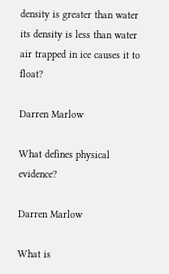density is greater than water its density is less than water air trapped in ice causes it to float?

Darren Marlow

What defines physical evidence?

Darren Marlow

What is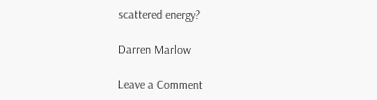scattered energy?

Darren Marlow

Leave a Comment